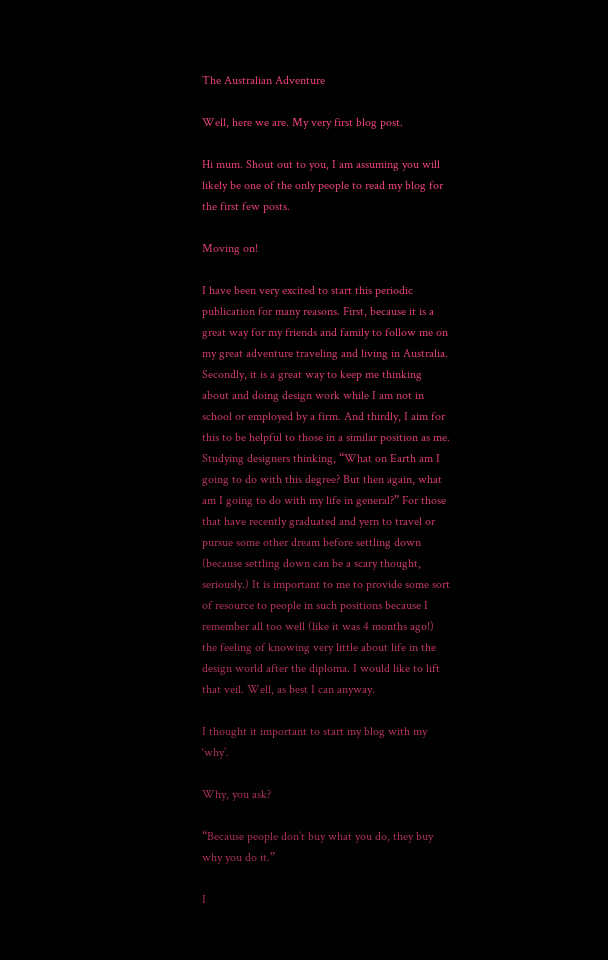The Australian Adventure

Well, here we are. My very first blog post.

Hi mum. Shout out to you, I am assuming you will likely be one of the only people to read my blog for the first few posts.

Moving on!

I have been very excited to start this periodic publication for many reasons. First, because it is a great way for my friends and family to follow me on my great adventure traveling and living in Australia. Secondly, it is a great way to keep me thinking about and doing design work while I am not in school or employed by a firm. And thirdly, I aim for this to be helpful to those in a similar position as me. Studying designers thinking, “What on Earth am I going to do with this degree? But then again, what am I going to do with my life in general?” For those that have recently graduated and yern to travel or pursue some other dream before settling down (because settling down can be a scary thought, seriously.) It is important to me to provide some sort of resource to people in such positions because I remember all too well (like it was 4 months ago!) the feeling of knowing very little about life in the design world after the diploma. I would like to lift that veil. Well, as best I can anyway.

I thought it important to start my blog with my ‘why’.

Why, you ask?

“Because people don’t buy what you do, they buy why you do it.”

I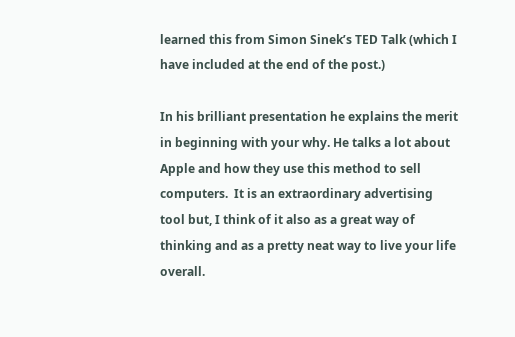learned this from Simon Sinek’s TED Talk (which I have included at the end of the post.)

In his brilliant presentation he explains the merit in beginning with your why. He talks a lot about Apple and how they use this method to sell computers.  It is an extraordinary advertising tool but, I think of it also as a great way of thinking and as a pretty neat way to live your life overall.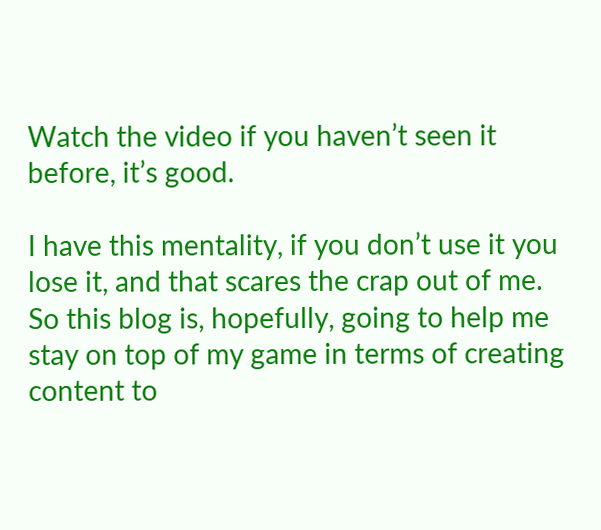Watch the video if you haven’t seen it before, it’s good.

I have this mentality, if you don’t use it you lose it, and that scares the crap out of me. So this blog is, hopefully, going to help me stay on top of my game in terms of creating content to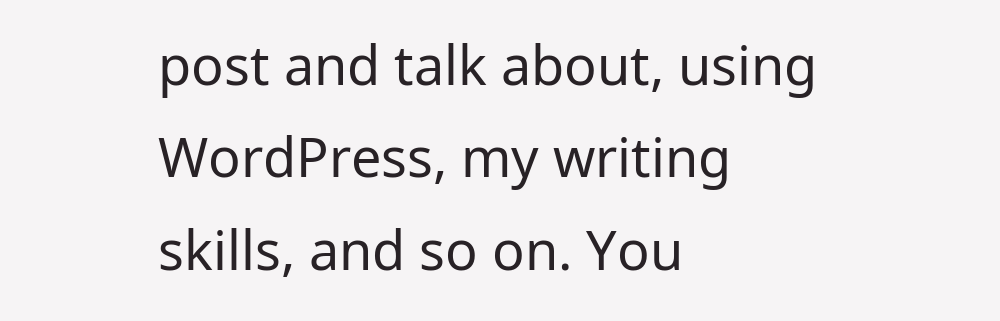post and talk about, using WordPress, my writing skills, and so on. You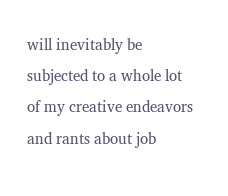will inevitably be subjected to a whole lot of my creative endeavors and rants about job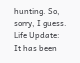hunting. So, sorry, I guess.
Life Update:
It has been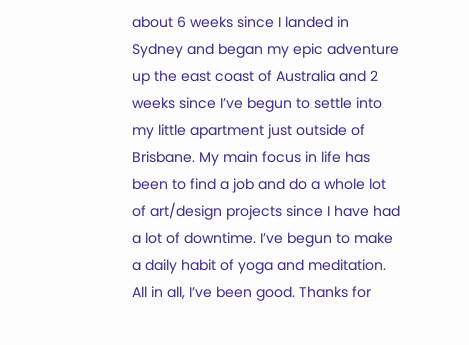about 6 weeks since I landed in Sydney and began my epic adventure up the east coast of Australia and 2 weeks since I’ve begun to settle into my little apartment just outside of Brisbane. My main focus in life has been to find a job and do a whole lot of art/design projects since I have had a lot of downtime. I’ve begun to make a daily habit of yoga and meditation. All in all, I’ve been good. Thanks for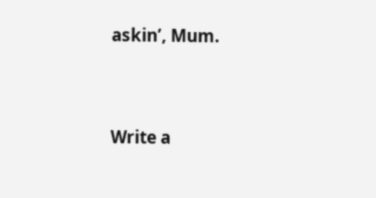askin’, Mum.




Write a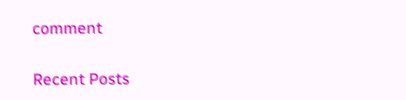comment

Recent Posts